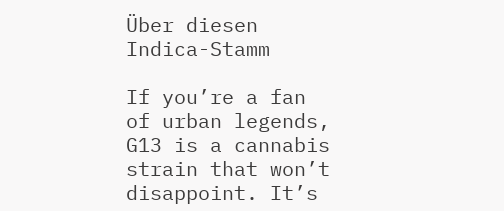Über diesen Indica-Stamm

If you’re a fan of urban legends, G13 is a cannabis strain that won’t disappoint. It’s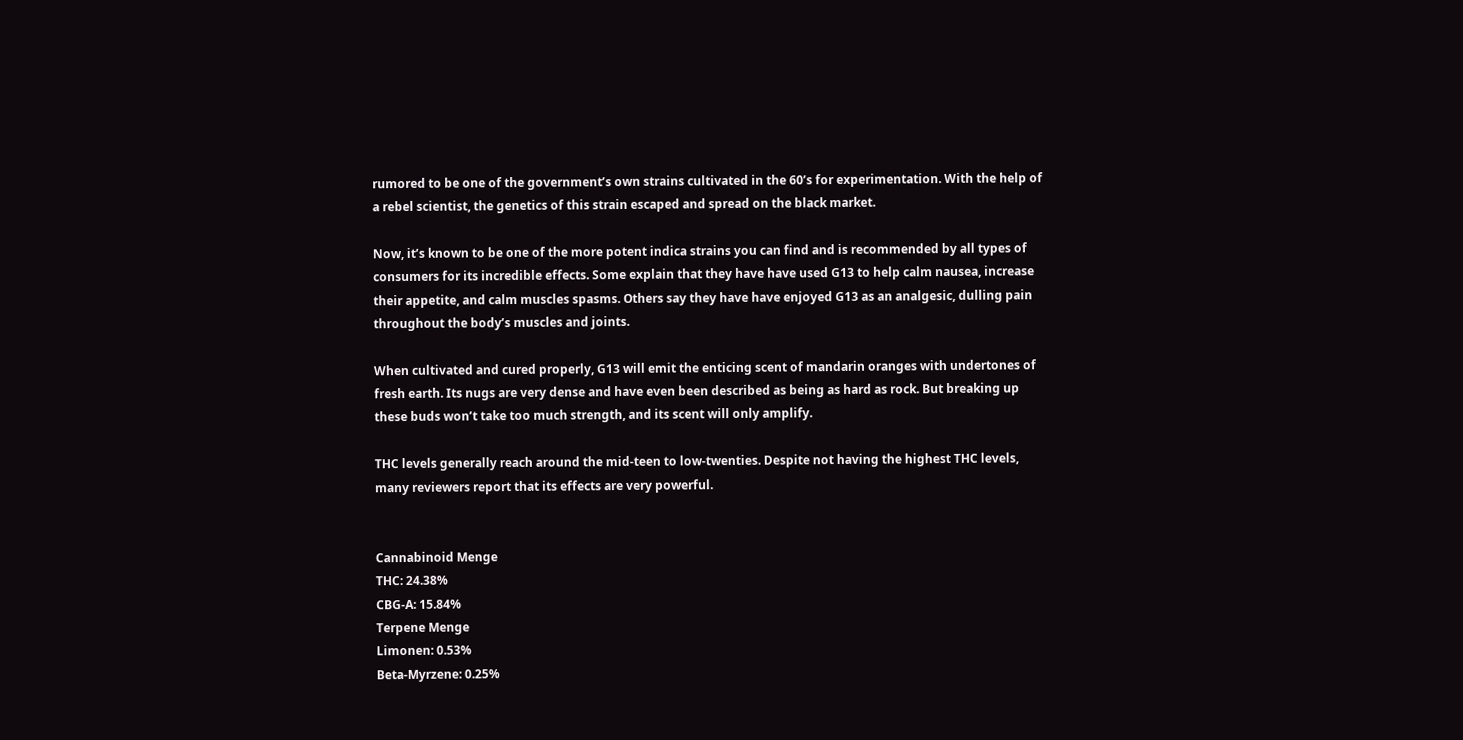rumored to be one of the government’s own strains cultivated in the 60’s for experimentation. With the help of a rebel scientist, the genetics of this strain escaped and spread on the black market.

Now, it’s known to be one of the more potent indica strains you can find and is recommended by all types of consumers for its incredible effects. Some explain that they have have used G13 to help calm nausea, increase their appetite, and calm muscles spasms. Others say they have have enjoyed G13 as an analgesic, dulling pain throughout the body’s muscles and joints.

When cultivated and cured properly, G13 will emit the enticing scent of mandarin oranges with undertones of fresh earth. Its nugs are very dense and have even been described as being as hard as rock. But breaking up these buds won’t take too much strength, and its scent will only amplify.

THC levels generally reach around the mid-teen to low-twenties. Despite not having the highest THC levels, many reviewers report that its effects are very powerful.


Cannabinoid Menge
THC: 24.38%
CBG-A: 15.84%
Terpene Menge
Limonen: 0.53%
Beta-Myrzene: 0.25%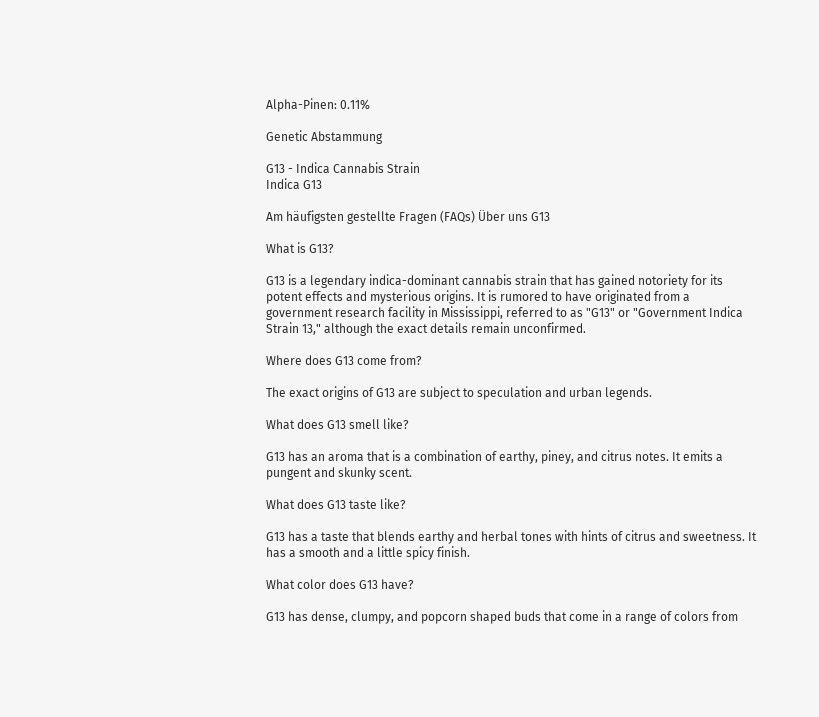Alpha-Pinen: 0.11%

Genetic Abstammung

G13 - Indica Cannabis Strain
Indica G13

Am häufigsten gestellte Fragen (FAQs) Über uns G13

What is G13?

G13 is a legendary indica-dominant cannabis strain that has gained notoriety for its potent effects and mysterious origins. It is rumored to have originated from a government research facility in Mississippi, referred to as "G13" or "Government Indica Strain 13," although the exact details remain unconfirmed.

Where does G13 come from?

The exact origins of G13 are subject to speculation and urban legends.

What does G13 smell like?

G13 has an aroma that is a combination of earthy, piney, and citrus notes. It emits a pungent and skunky scent.

What does G13 taste like?

G13 has a taste that blends earthy and herbal tones with hints of citrus and sweetness. It has a smooth and a little spicy finish.

What color does G13 have?

G13 has dense, clumpy, and popcorn shaped buds that come in a range of colors from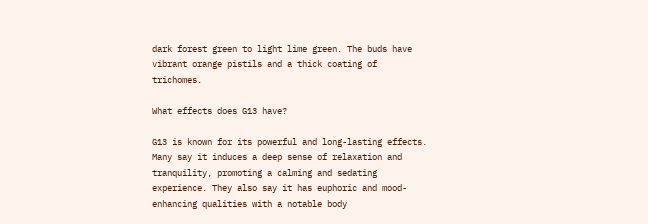dark forest green to light lime green. The buds have vibrant orange pistils and a thick coating of trichomes.

What effects does G13 have?

G13 is known for its powerful and long-lasting effects. Many say it induces a deep sense of relaxation and tranquility, promoting a calming and sedating experience. They also say it has euphoric and mood-enhancing qualities with a notable body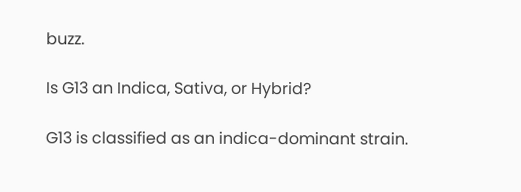buzz.

Is G13 an Indica, Sativa, or Hybrid?

G13 is classified as an indica-dominant strain.